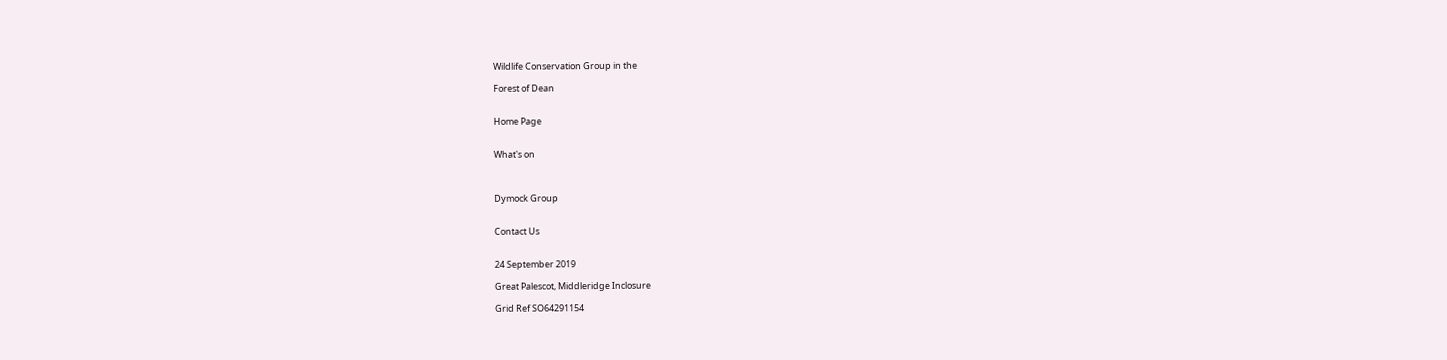Wildlife Conservation Group in the

Forest of Dean


Home Page


What's on



Dymock Group


Contact Us


24 September 2019

Great Palescot, Middleridge Inclosure

Grid Ref SO64291154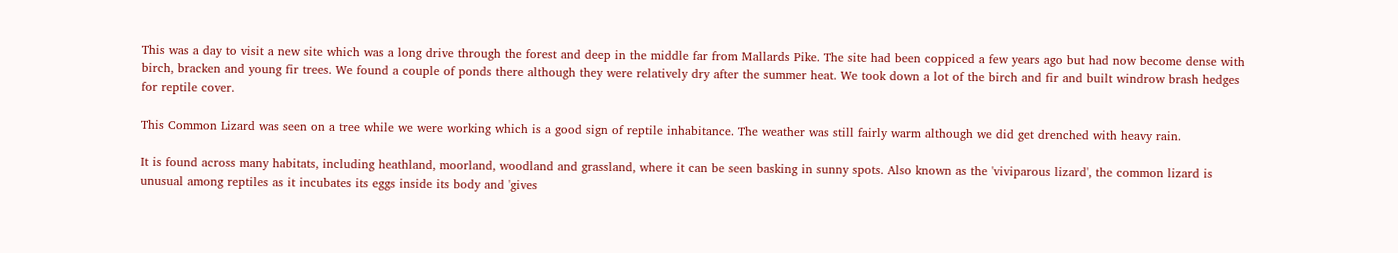This was a day to visit a new site which was a long drive through the forest and deep in the middle far from Mallards Pike. The site had been coppiced a few years ago but had now become dense with birch, bracken and young fir trees. We found a couple of ponds there although they were relatively dry after the summer heat. We took down a lot of the birch and fir and built windrow brash hedges for reptile cover.

This Common Lizard was seen on a tree while we were working which is a good sign of reptile inhabitance. The weather was still fairly warm although we did get drenched with heavy rain.

It is found across many habitats, including heathland, moorland, woodland and grassland, where it can be seen basking in sunny spots. Also known as the 'viviparous lizard', the common lizard is unusual among reptiles as it incubates its eggs inside its body and 'gives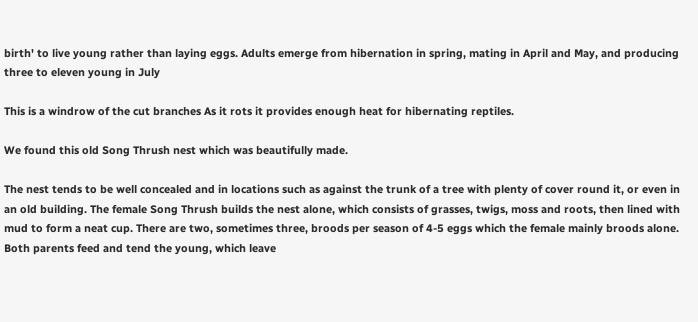birth' to live young rather than laying eggs. Adults emerge from hibernation in spring, mating in April and May, and producing three to eleven young in July

This is a windrow of the cut branches As it rots it provides enough heat for hibernating reptiles.

We found this old Song Thrush nest which was beautifully made.

The nest tends to be well concealed and in locations such as against the trunk of a tree with plenty of cover round it, or even in an old building. The female Song Thrush builds the nest alone, which consists of grasses, twigs, moss and roots, then lined with mud to form a neat cup. There are two, sometimes three, broods per season of 4-5 eggs which the female mainly broods alone. Both parents feed and tend the young, which leave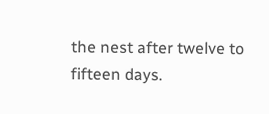the nest after twelve to fifteen days.